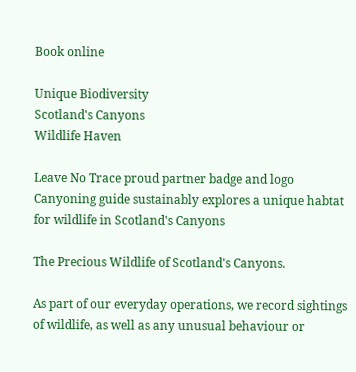Book online

Unique Biodiversity
Scotland's Canyons
Wildlife Haven

Leave No Trace proud partner badge and logo
Canyoning guide sustainably explores a unique habtat for wildlife in Scotland's Canyons

The Precious Wildlife of Scotland's Canyons.

As part of our everyday operations, we record sightings of wildlife, as well as any unusual behaviour or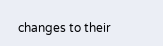changes to their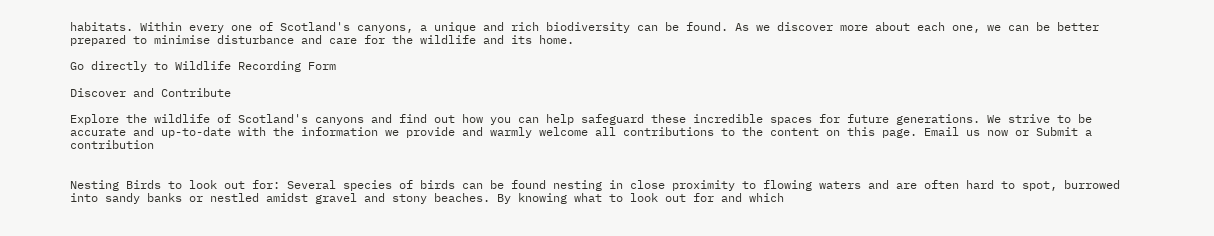habitats. Within every one of Scotland's canyons, a unique and rich biodiversity can be found. As we discover more about each one, we can be better prepared to minimise disturbance and care for the wildlife and its home.

Go directly to Wildlife Recording Form

Discover and Contribute

Explore the wildlife of Scotland's canyons and find out how you can help safeguard these incredible spaces for future generations. We strive to be accurate and up-to-date with the information we provide and warmly welcome all contributions to the content on this page. Email us now or Submit a contribution


Nesting Birds to look out for: Several species of birds can be found nesting in close proximity to flowing waters and are often hard to spot, burrowed into sandy banks or nestled amidst gravel and stony beaches. By knowing what to look out for and which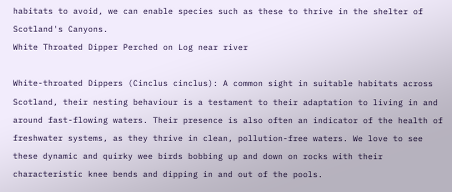habitats to avoid, we can enable species such as these to thrive in the shelter of Scotland's Canyons.
White Throated Dipper Perched on Log near river

White-throated Dippers (Cinclus cinclus): A common sight in suitable habitats across Scotland, their nesting behaviour is a testament to their adaptation to living in and around fast-flowing waters. Their presence is also often an indicator of the health of freshwater systems, as they thrive in clean, pollution-free waters. We love to see these dynamic and quirky wee birds bobbing up and down on rocks with their characteristic knee bends and dipping in and out of the pools.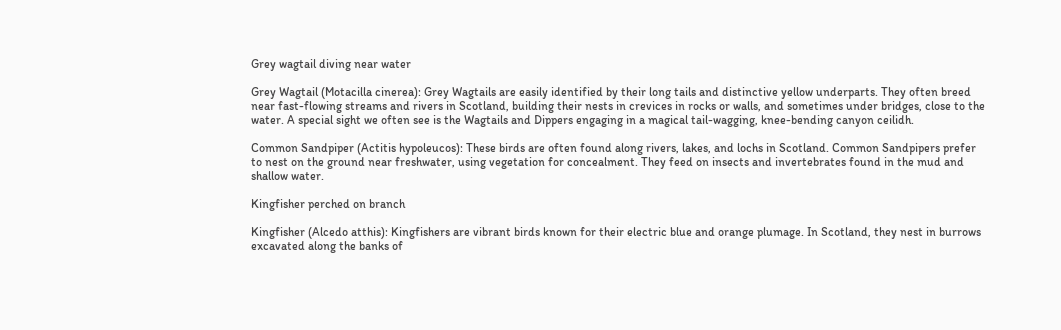Grey wagtail diving near water

Grey Wagtail (Motacilla cinerea): Grey Wagtails are easily identified by their long tails and distinctive yellow underparts. They often breed near fast-flowing streams and rivers in Scotland, building their nests in crevices in rocks or walls, and sometimes under bridges, close to the water. A special sight we often see is the Wagtails and Dippers engaging in a magical tail-wagging, knee-bending canyon ceilidh.

Common Sandpiper (Actitis hypoleucos): These birds are often found along rivers, lakes, and lochs in Scotland. Common Sandpipers prefer to nest on the ground near freshwater, using vegetation for concealment. They feed on insects and invertebrates found in the mud and shallow water.

Kingfisher perched on branch

Kingfisher (Alcedo atthis): Kingfishers are vibrant birds known for their electric blue and orange plumage. In Scotland, they nest in burrows excavated along the banks of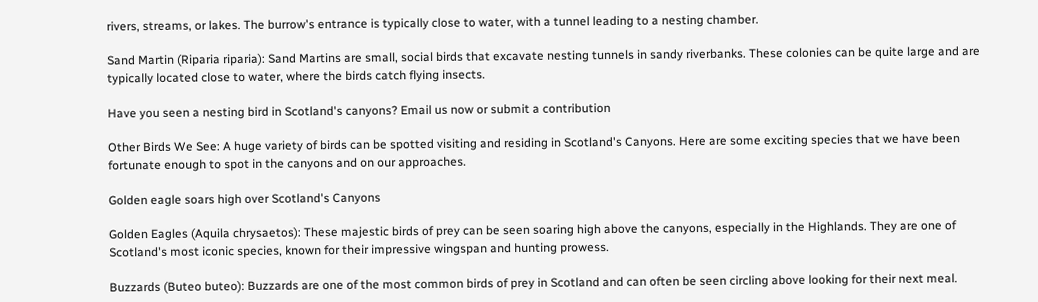rivers, streams, or lakes. The burrow's entrance is typically close to water, with a tunnel leading to a nesting chamber.

Sand Martin (Riparia riparia): Sand Martins are small, social birds that excavate nesting tunnels in sandy riverbanks. These colonies can be quite large and are typically located close to water, where the birds catch flying insects.

Have you seen a nesting bird in Scotland's canyons? Email us now or submit a contribution

Other Birds We See: A huge variety of birds can be spotted visiting and residing in Scotland's Canyons. Here are some exciting species that we have been fortunate enough to spot in the canyons and on our approaches.

Golden eagle soars high over Scotland's Canyons

Golden Eagles (Aquila chrysaetos): These majestic birds of prey can be seen soaring high above the canyons, especially in the Highlands. They are one of Scotland's most iconic species, known for their impressive wingspan and hunting prowess.

Buzzards (Buteo buteo): Buzzards are one of the most common birds of prey in Scotland and can often be seen circling above looking for their next meal.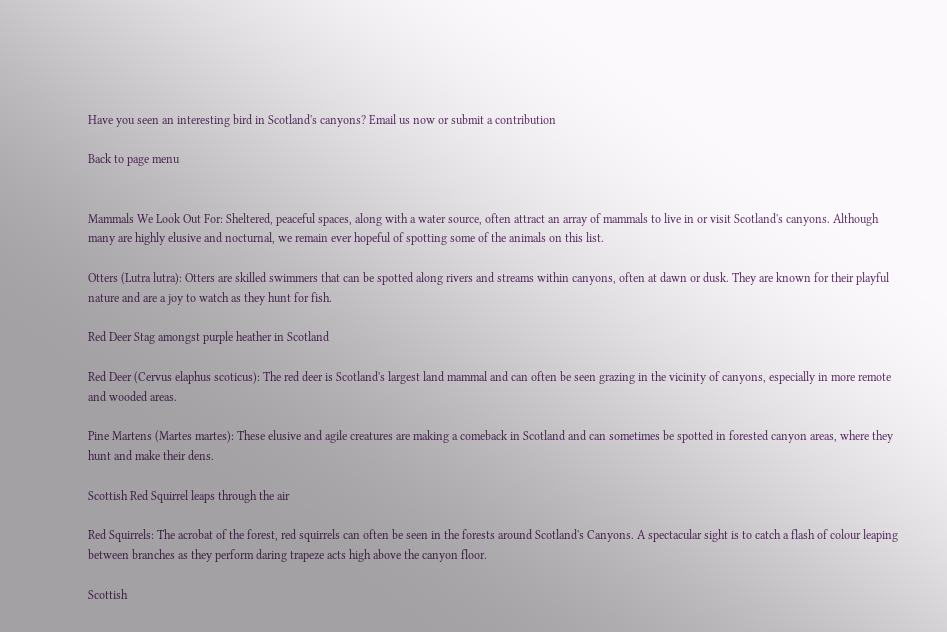Have you seen an interesting bird in Scotland's canyons? Email us now or submit a contribution

Back to page menu


Mammals We Look Out For: Sheltered, peaceful spaces, along with a water source, often attract an array of mammals to live in or visit Scotland's canyons. Although many are highly elusive and nocturnal, we remain ever hopeful of spotting some of the animals on this list.

Otters (Lutra lutra): Otters are skilled swimmers that can be spotted along rivers and streams within canyons, often at dawn or dusk. They are known for their playful nature and are a joy to watch as they hunt for fish.

Red Deer Stag amongst purple heather in Scotland

Red Deer (Cervus elaphus scoticus): The red deer is Scotland's largest land mammal and can often be seen grazing in the vicinity of canyons, especially in more remote and wooded areas.

Pine Martens (Martes martes): These elusive and agile creatures are making a comeback in Scotland and can sometimes be spotted in forested canyon areas, where they hunt and make their dens.

Scottish Red Squirrel leaps through the air

Red Squirrels: The acrobat of the forest, red squirrels can often be seen in the forests around Scotland's Canyons. A spectacular sight is to catch a flash of colour leaping between branches as they perform daring trapeze acts high above the canyon floor.

Scottish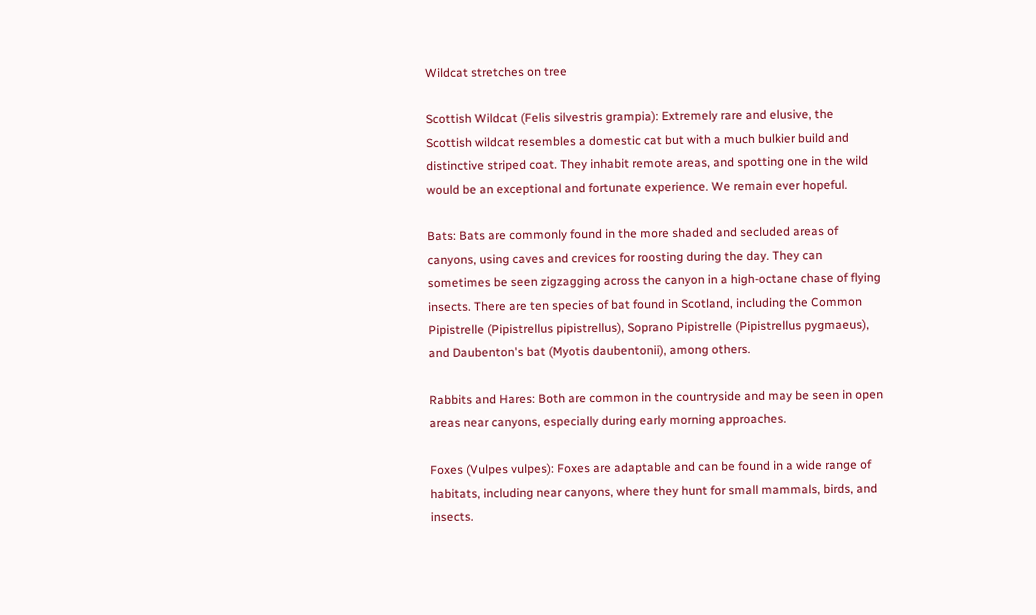Wildcat stretches on tree

Scottish Wildcat (Felis silvestris grampia): Extremely rare and elusive, the Scottish wildcat resembles a domestic cat but with a much bulkier build and distinctive striped coat. They inhabit remote areas, and spotting one in the wild would be an exceptional and fortunate experience. We remain ever hopeful.

Bats: Bats are commonly found in the more shaded and secluded areas of canyons, using caves and crevices for roosting during the day. They can sometimes be seen zigzagging across the canyon in a high-octane chase of flying insects. There are ten species of bat found in Scotland, including the Common Pipistrelle (Pipistrellus pipistrellus), Soprano Pipistrelle (Pipistrellus pygmaeus), and Daubenton's bat (Myotis daubentonii), among others.

Rabbits and Hares: Both are common in the countryside and may be seen in open areas near canyons, especially during early morning approaches.

Foxes (Vulpes vulpes): Foxes are adaptable and can be found in a wide range of habitats, including near canyons, where they hunt for small mammals, birds, and insects.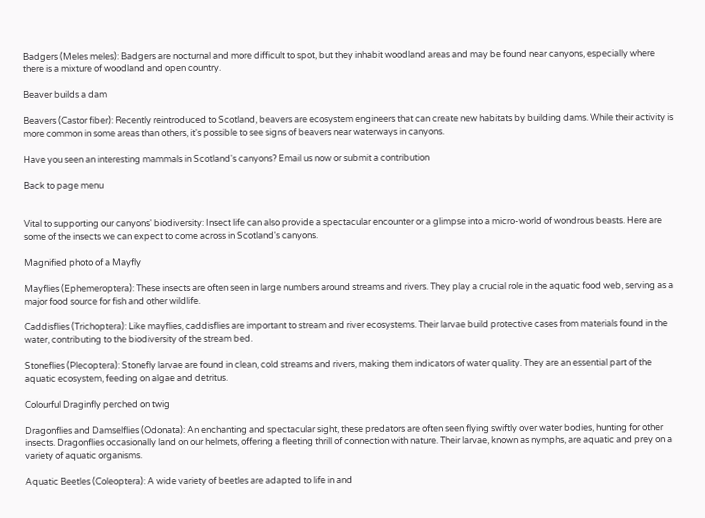Badgers (Meles meles): Badgers are nocturnal and more difficult to spot, but they inhabit woodland areas and may be found near canyons, especially where there is a mixture of woodland and open country.

Beaver builds a dam

Beavers (Castor fiber): Recently reintroduced to Scotland, beavers are ecosystem engineers that can create new habitats by building dams. While their activity is more common in some areas than others, it's possible to see signs of beavers near waterways in canyons.

Have you seen an interesting mammals in Scotland's canyons? Email us now or submit a contribution

Back to page menu


Vital to supporting our canyons' biodiversity: Insect life can also provide a spectacular encounter or a glimpse into a micro-world of wondrous beasts. Here are some of the insects we can expect to come across in Scotland's canyons.

Magnified photo of a Mayfly

Mayflies (Ephemeroptera): These insects are often seen in large numbers around streams and rivers. They play a crucial role in the aquatic food web, serving as a major food source for fish and other wildlife.

Caddisflies (Trichoptera): Like mayflies, caddisflies are important to stream and river ecosystems. Their larvae build protective cases from materials found in the water, contributing to the biodiversity of the stream bed.

Stoneflies (Plecoptera): Stonefly larvae are found in clean, cold streams and rivers, making them indicators of water quality. They are an essential part of the aquatic ecosystem, feeding on algae and detritus.

Colourful Draginfly perched on twig

Dragonflies and Damselflies (Odonata): An enchanting and spectacular sight, these predators are often seen flying swiftly over water bodies, hunting for other insects. Dragonflies occasionally land on our helmets, offering a fleeting thrill of connection with nature. Their larvae, known as nymphs, are aquatic and prey on a variety of aquatic organisms.

Aquatic Beetles (Coleoptera): A wide variety of beetles are adapted to life in and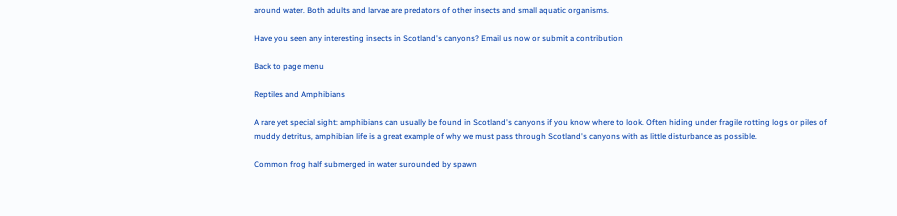around water. Both adults and larvae are predators of other insects and small aquatic organisms.

Have you seen any interesting insects in Scotland's canyons? Email us now or submit a contribution

Back to page menu

Reptiles and Amphibians

A rare yet special sight: amphibians can usually be found in Scotland's canyons if you know where to look. Often hiding under fragile rotting logs or piles of muddy detritus, amphibian life is a great example of why we must pass through Scotland's canyons with as little disturbance as possible.

Common frog half submerged in water surounded by spawn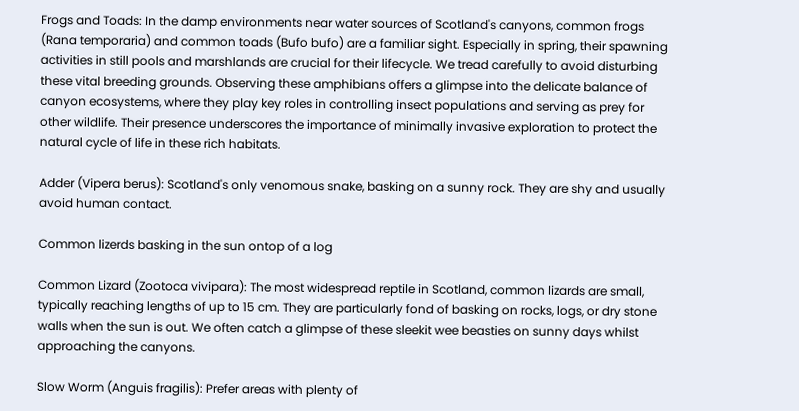Frogs and Toads: In the damp environments near water sources of Scotland's canyons, common frogs (Rana temporaria) and common toads (Bufo bufo) are a familiar sight. Especially in spring, their spawning activities in still pools and marshlands are crucial for their lifecycle. We tread carefully to avoid disturbing these vital breeding grounds. Observing these amphibians offers a glimpse into the delicate balance of canyon ecosystems, where they play key roles in controlling insect populations and serving as prey for other wildlife. Their presence underscores the importance of minimally invasive exploration to protect the natural cycle of life in these rich habitats.

Adder (Vipera berus): Scotland's only venomous snake, basking on a sunny rock. They are shy and usually avoid human contact.

Common lizerds basking in the sun ontop of a log

Common Lizard (Zootoca vivipara): The most widespread reptile in Scotland, common lizards are small, typically reaching lengths of up to 15 cm. They are particularly fond of basking on rocks, logs, or dry stone walls when the sun is out. We often catch a glimpse of these sleekit wee beasties on sunny days whilst approaching the canyons.

Slow Worm (Anguis fragilis): Prefer areas with plenty of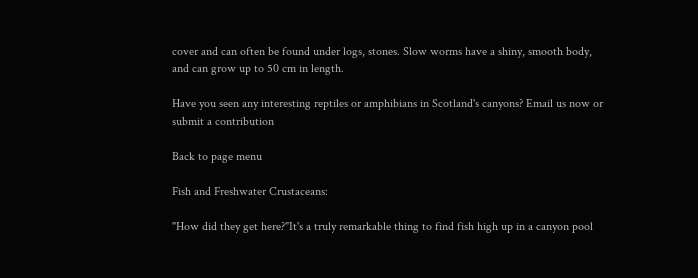cover and can often be found under logs, stones. Slow worms have a shiny, smooth body, and can grow up to 50 cm in length.

Have you seen any interesting reptiles or amphibians in Scotland's canyons? Email us now or submit a contribution

Back to page menu

Fish and Freshwater Crustaceans:

"How did they get here?"It's a truly remarkable thing to find fish high up in a canyon pool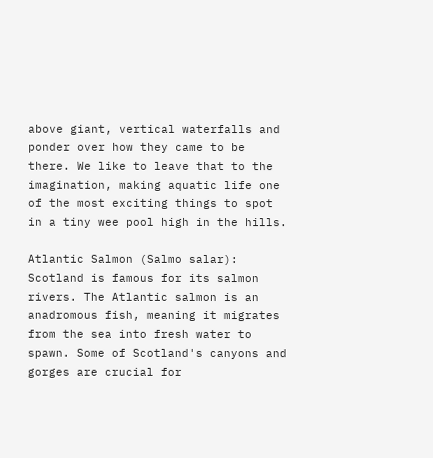above giant, vertical waterfalls and ponder over how they came to be there. We like to leave that to the imagination, making aquatic life one of the most exciting things to spot in a tiny wee pool high in the hills.

Atlantic Salmon (Salmo salar): Scotland is famous for its salmon rivers. The Atlantic salmon is an anadromous fish, meaning it migrates from the sea into fresh water to spawn. Some of Scotland's canyons and gorges are crucial for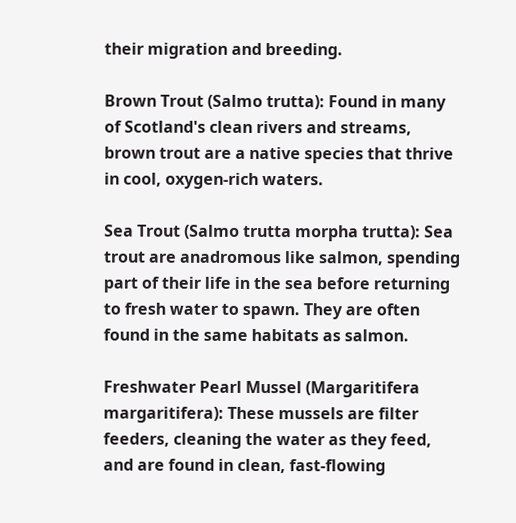their migration and breeding.

Brown Trout (Salmo trutta): Found in many of Scotland's clean rivers and streams, brown trout are a native species that thrive in cool, oxygen-rich waters.

Sea Trout (Salmo trutta morpha trutta): Sea trout are anadromous like salmon, spending part of their life in the sea before returning to fresh water to spawn. They are often found in the same habitats as salmon.

Freshwater Pearl Mussel (Margaritifera margaritifera): These mussels are filter feeders, cleaning the water as they feed, and are found in clean, fast-flowing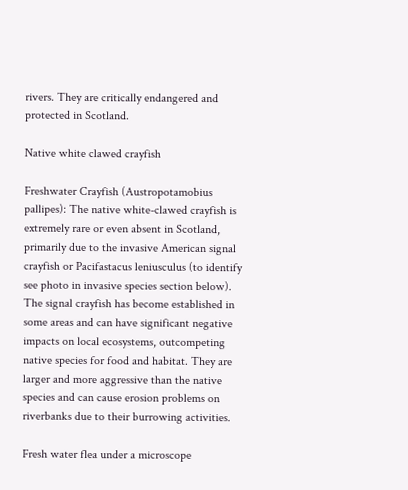rivers. They are critically endangered and protected in Scotland.

Native white clawed crayfish

Freshwater Crayfish (Austropotamobius pallipes): The native white-clawed crayfish is extremely rare or even absent in Scotland, primarily due to the invasive American signal crayfish or Pacifastacus leniusculus (to identify see photo in invasive species section below). The signal crayfish has become established in some areas and can have significant negative impacts on local ecosystems, outcompeting native species for food and habitat. They are larger and more aggressive than the native species and can cause erosion problems on riverbanks due to their burrowing activities.

Fresh water flea under a microscope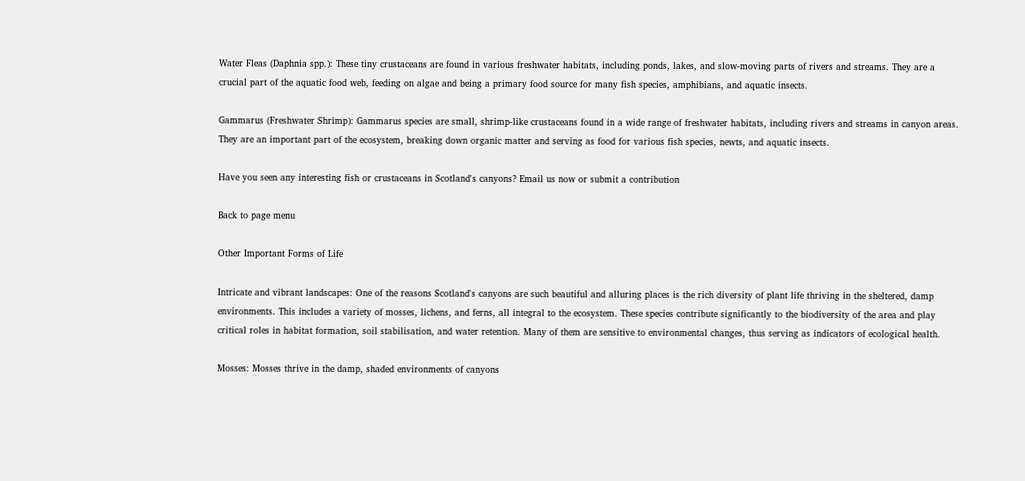Water Fleas (Daphnia spp.): These tiny crustaceans are found in various freshwater habitats, including ponds, lakes, and slow-moving parts of rivers and streams. They are a crucial part of the aquatic food web, feeding on algae and being a primary food source for many fish species, amphibians, and aquatic insects.

Gammarus (Freshwater Shrimp): Gammarus species are small, shrimp-like crustaceans found in a wide range of freshwater habitats, including rivers and streams in canyon areas. They are an important part of the ecosystem, breaking down organic matter and serving as food for various fish species, newts, and aquatic insects.

Have you seen any interesting fish or crustaceans in Scotland's canyons? Email us now or submit a contribution

Back to page menu

Other Important Forms of Life

Intricate and vibrant landscapes: One of the reasons Scotland's canyons are such beautiful and alluring places is the rich diversity of plant life thriving in the sheltered, damp environments. This includes a variety of mosses, lichens, and ferns, all integral to the ecosystem. These species contribute significantly to the biodiversity of the area and play critical roles in habitat formation, soil stabilisation, and water retention. Many of them are sensitive to environmental changes, thus serving as indicators of ecological health.

Mosses: Mosses thrive in the damp, shaded environments of canyons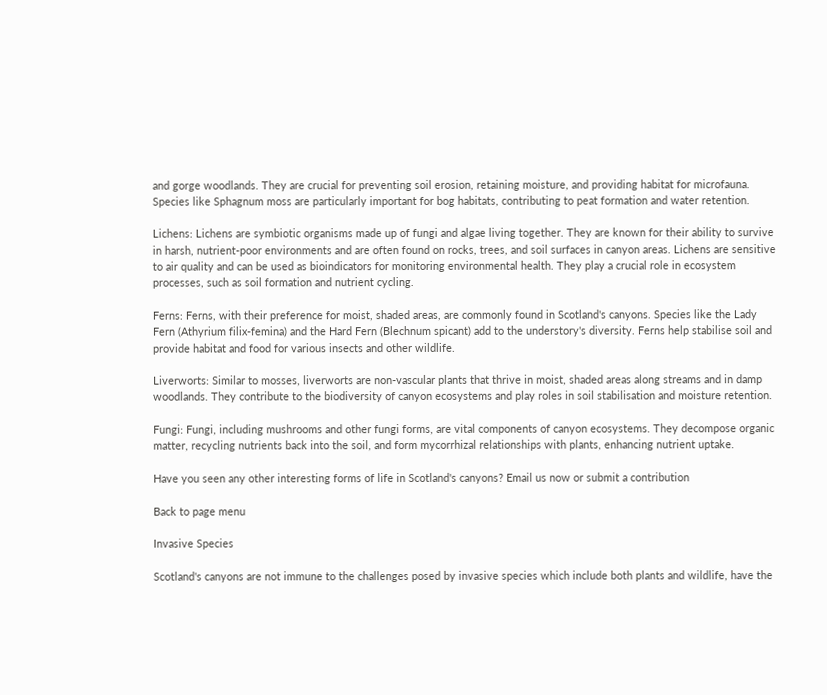and gorge woodlands. They are crucial for preventing soil erosion, retaining moisture, and providing habitat for microfauna. Species like Sphagnum moss are particularly important for bog habitats, contributing to peat formation and water retention.

Lichens: Lichens are symbiotic organisms made up of fungi and algae living together. They are known for their ability to survive in harsh, nutrient-poor environments and are often found on rocks, trees, and soil surfaces in canyon areas. Lichens are sensitive to air quality and can be used as bioindicators for monitoring environmental health. They play a crucial role in ecosystem processes, such as soil formation and nutrient cycling.

Ferns: Ferns, with their preference for moist, shaded areas, are commonly found in Scotland's canyons. Species like the Lady Fern (Athyrium filix-femina) and the Hard Fern (Blechnum spicant) add to the understory's diversity. Ferns help stabilise soil and provide habitat and food for various insects and other wildlife.

Liverworts: Similar to mosses, liverworts are non-vascular plants that thrive in moist, shaded areas along streams and in damp woodlands. They contribute to the biodiversity of canyon ecosystems and play roles in soil stabilisation and moisture retention.

Fungi: Fungi, including mushrooms and other fungi forms, are vital components of canyon ecosystems. They decompose organic matter, recycling nutrients back into the soil, and form mycorrhizal relationships with plants, enhancing nutrient uptake.

Have you seen any other interesting forms of life in Scotland's canyons? Email us now or submit a contribution

Back to page menu

Invasive Species

Scotland's canyons are not immune to the challenges posed by invasive species which include both plants and wildlife, have the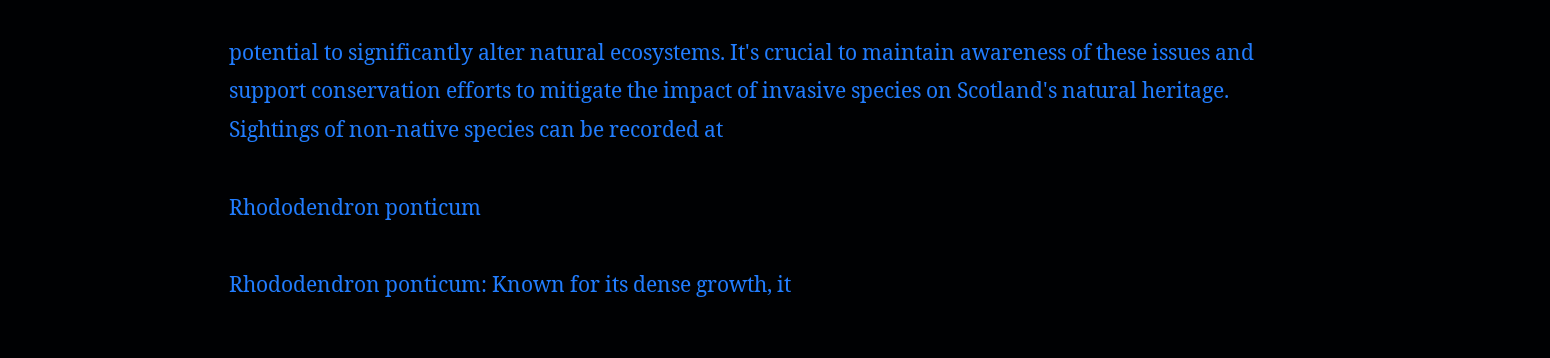potential to significantly alter natural ecosystems. It's crucial to maintain awareness of these issues and support conservation efforts to mitigate the impact of invasive species on Scotland's natural heritage. Sightings of non-native species can be recorded at

Rhododendron ponticum

Rhododendron ponticum: Known for its dense growth, it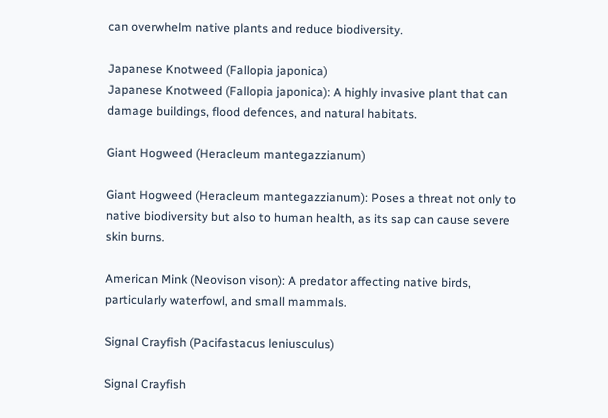can overwhelm native plants and reduce biodiversity.

Japanese Knotweed (Fallopia japonica)
Japanese Knotweed (Fallopia japonica): A highly invasive plant that can damage buildings, flood defences, and natural habitats.

Giant Hogweed (Heracleum mantegazzianum)

Giant Hogweed (Heracleum mantegazzianum): Poses a threat not only to native biodiversity but also to human health, as its sap can cause severe skin burns.

American Mink (Neovison vison): A predator affecting native birds, particularly waterfowl, and small mammals.

Signal Crayfish (Pacifastacus leniusculus)

Signal Crayfish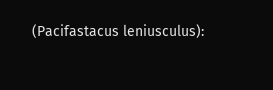(Pacifastacus leniusculus):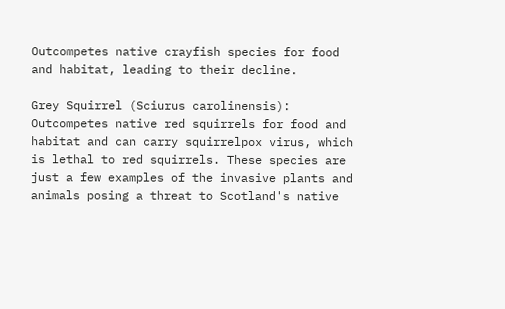Outcompetes native crayfish species for food and habitat, leading to their decline.

Grey Squirrel (Sciurus carolinensis): Outcompetes native red squirrels for food and habitat and can carry squirrelpox virus, which is lethal to red squirrels. These species are just a few examples of the invasive plants and animals posing a threat to Scotland's native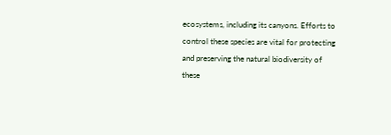ecosystems, including its canyons. Efforts to control these species are vital for protecting and preserving the natural biodiversity of these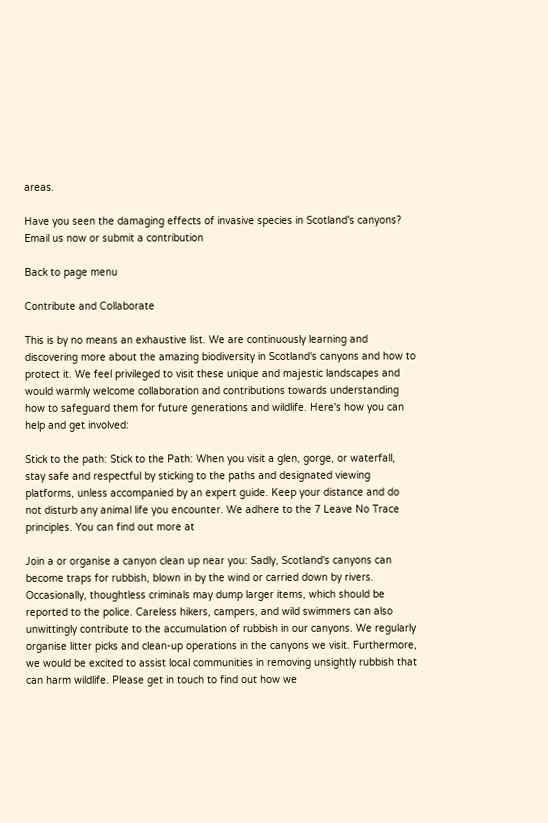areas.

Have you seen the damaging effects of invasive species in Scotland's canyons? Email us now or submit a contribution

Back to page menu

Contribute and Collaborate

This is by no means an exhaustive list. We are continuously learning and discovering more about the amazing biodiversity in Scotland's canyons and how to protect it. We feel privileged to visit these unique and majestic landscapes and would warmly welcome collaboration and contributions towards understanding how to safeguard them for future generations and wildlife. Here's how you can help and get involved:

Stick to the path: Stick to the Path: When you visit a glen, gorge, or waterfall, stay safe and respectful by sticking to the paths and designated viewing platforms, unless accompanied by an expert guide. Keep your distance and do not disturb any animal life you encounter. We adhere to the 7 Leave No Trace principles. You can find out more at

Join a or organise a canyon clean up near you: Sadly, Scotland's canyons can become traps for rubbish, blown in by the wind or carried down by rivers. Occasionally, thoughtless criminals may dump larger items, which should be reported to the police. Careless hikers, campers, and wild swimmers can also unwittingly contribute to the accumulation of rubbish in our canyons. We regularly organise litter picks and clean-up operations in the canyons we visit. Furthermore, we would be excited to assist local communities in removing unsightly rubbish that can harm wildlife. Please get in touch to find out how we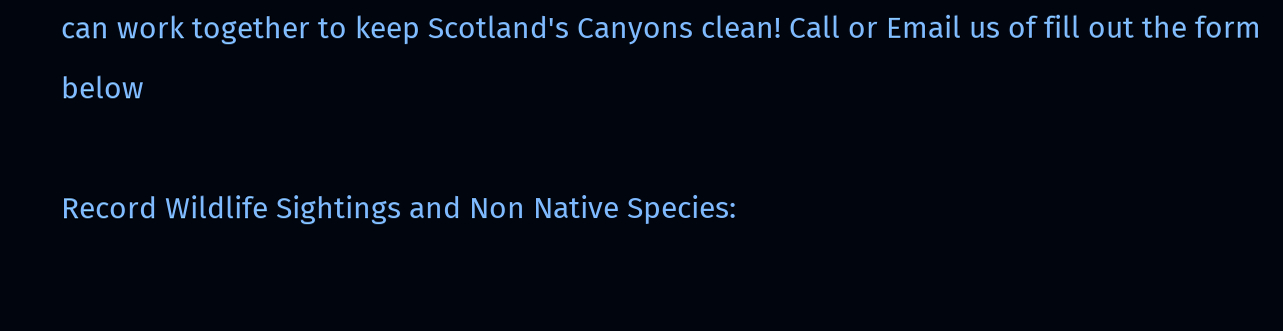can work together to keep Scotland's Canyons clean! Call or Email us of fill out the form below

Record Wildlife Sightings and Non Native Species: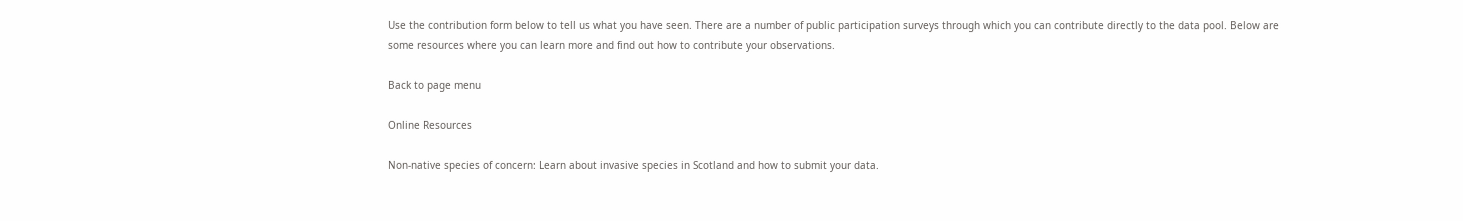Use the contribution form below to tell us what you have seen. There are a number of public participation surveys through which you can contribute directly to the data pool. Below are some resources where you can learn more and find out how to contribute your observations.

Back to page menu

Online Resources

Non-native species of concern: Learn about invasive species in Scotland and how to submit your data.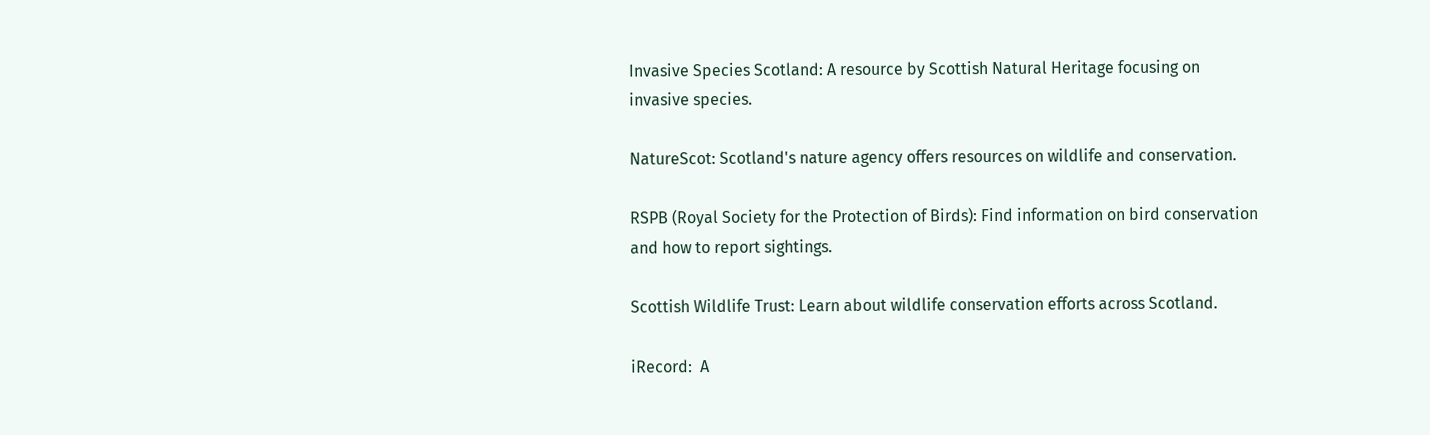Invasive Species Scotland: A resource by Scottish Natural Heritage focusing on invasive species.

NatureScot: Scotland's nature agency offers resources on wildlife and conservation.

RSPB (Royal Society for the Protection of Birds): Find information on bird conservation and how to report sightings.

Scottish Wildlife Trust: Learn about wildlife conservation efforts across Scotland.

iRecord:  A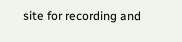site for recording and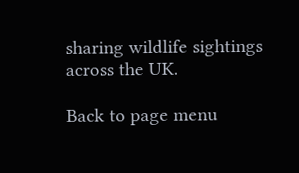sharing wildlife sightings across the UK.

Back to page menu